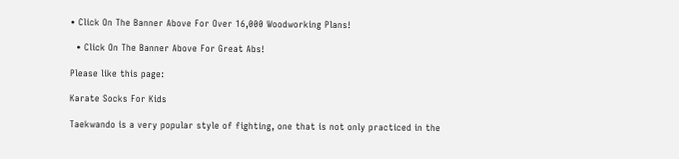• Click On The Banner Above For Over 16,000 Woodworking Plans!

  • Click On The Banner Above For Great Abs!

Please like this page:

Karate Socks For Kids

Taekwando is a very popular style of fighting, one that is not only practiced in the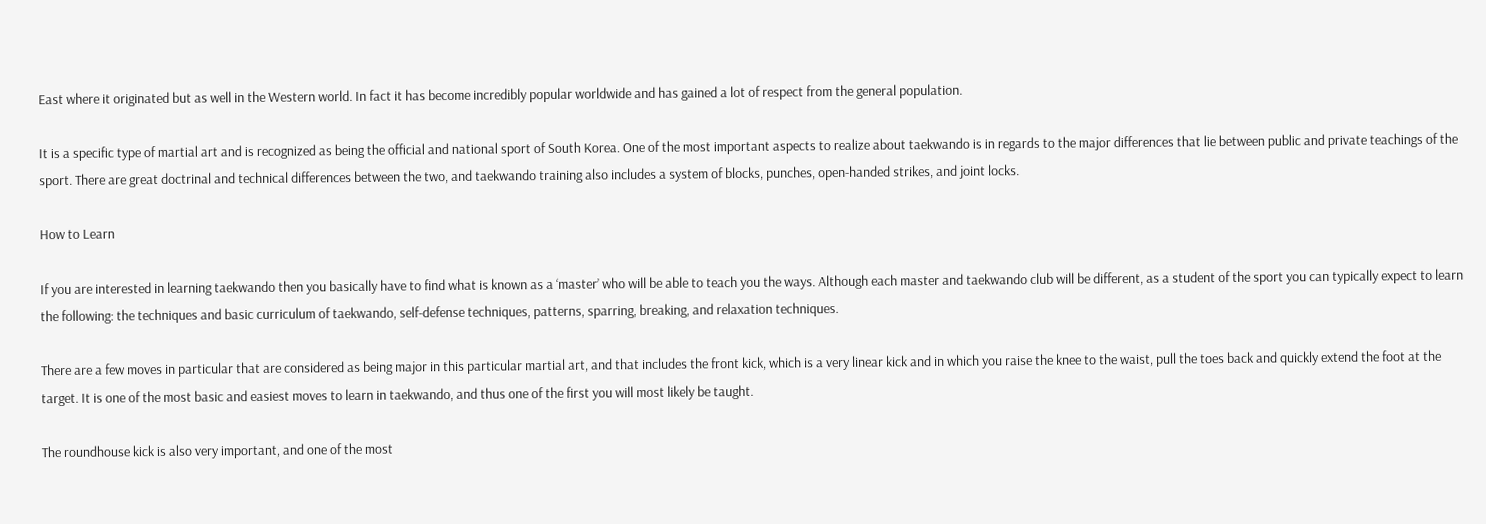East where it originated but as well in the Western world. In fact it has become incredibly popular worldwide and has gained a lot of respect from the general population.

It is a specific type of martial art and is recognized as being the official and national sport of South Korea. One of the most important aspects to realize about taekwando is in regards to the major differences that lie between public and private teachings of the sport. There are great doctrinal and technical differences between the two, and taekwando training also includes a system of blocks, punches, open-handed strikes, and joint locks.

How to Learn

If you are interested in learning taekwando then you basically have to find what is known as a ‘master’ who will be able to teach you the ways. Although each master and taekwando club will be different, as a student of the sport you can typically expect to learn the following: the techniques and basic curriculum of taekwando, self-defense techniques, patterns, sparring, breaking, and relaxation techniques.

There are a few moves in particular that are considered as being major in this particular martial art, and that includes the front kick, which is a very linear kick and in which you raise the knee to the waist, pull the toes back and quickly extend the foot at the target. It is one of the most basic and easiest moves to learn in taekwando, and thus one of the first you will most likely be taught.

The roundhouse kick is also very important, and one of the most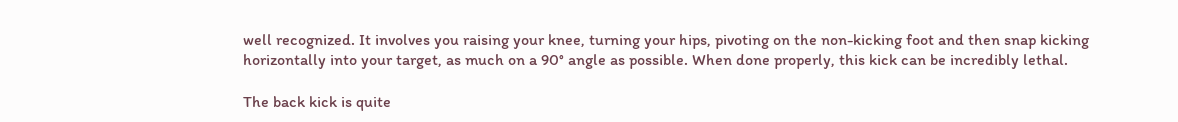well recognized. It involves you raising your knee, turning your hips, pivoting on the non-kicking foot and then snap kicking horizontally into your target, as much on a 90° angle as possible. When done properly, this kick can be incredibly lethal.

The back kick is quite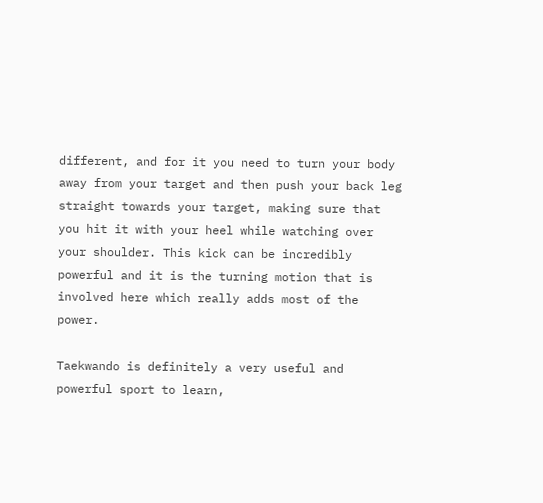different, and for it you need to turn your body away from your target and then push your back leg straight towards your target, making sure that you hit it with your heel while watching over your shoulder. This kick can be incredibly powerful and it is the turning motion that is involved here which really adds most of the power.

Taekwando is definitely a very useful and powerful sport to learn,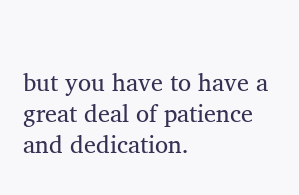but you have to have a great deal of patience and dedication.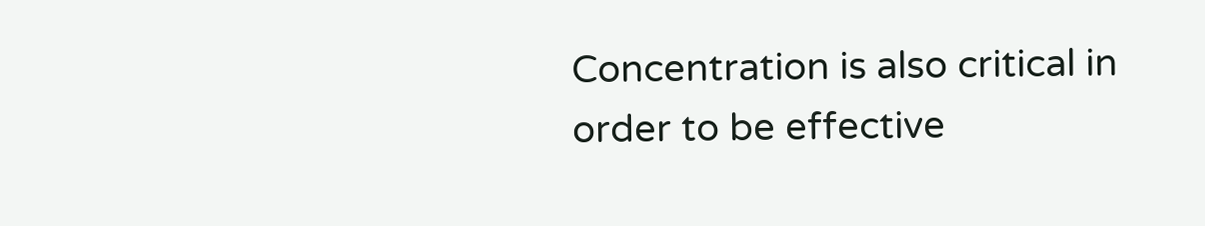Concentration is also critical in order to be effective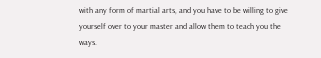with any form of martial arts, and you have to be willing to give yourself over to your master and allow them to teach you the ways.